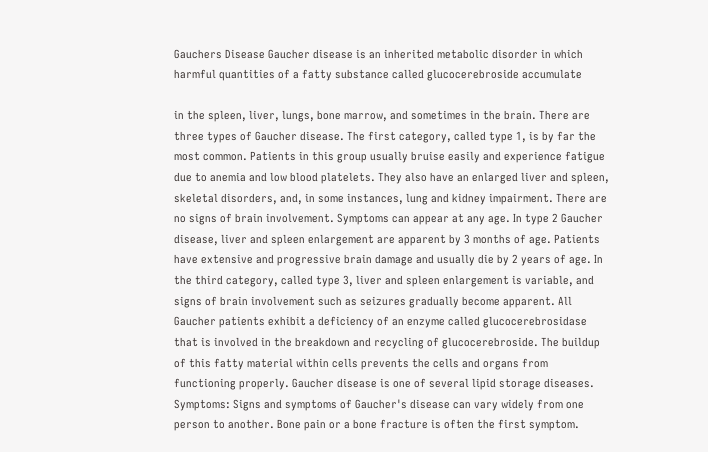Gauchers Disease Gaucher disease is an inherited metabolic disorder in which harmful quantities of a fatty substance called glucocerebroside accumulate

in the spleen, liver, lungs, bone marrow, and sometimes in the brain. There are three types of Gaucher disease. The first category, called type 1, is by far the most common. Patients in this group usually bruise easily and experience fatigue due to anemia and low blood platelets. They also have an enlarged liver and spleen, skeletal disorders, and, in some instances, lung and kidney impairment. There are no signs of brain involvement. Symptoms can appear at any age. In type 2 Gaucher disease, liver and spleen enlargement are apparent by 3 months of age. Patients have extensive and progressive brain damage and usually die by 2 years of age. In the third category, called type 3, liver and spleen enlargement is variable, and signs of brain involvement such as seizures gradually become apparent. All Gaucher patients exhibit a deficiency of an enzyme called glucocerebrosidase that is involved in the breakdown and recycling of glucocerebroside. The buildup of this fatty material within cells prevents the cells and organs from functioning properly. Gaucher disease is one of several lipid storage diseases. Symptoms: Signs and symptoms of Gaucher's disease can vary widely from one person to another. Bone pain or a bone fracture is often the first symptom.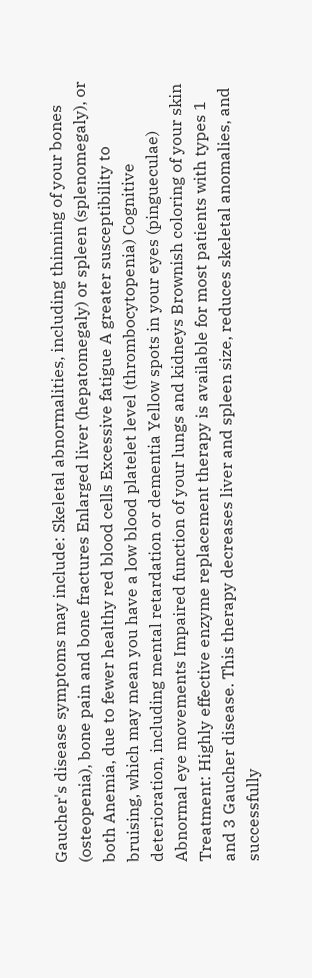Gaucher's disease symptoms may include: Skeletal abnormalities, including thinning of your bones (osteopenia), bone pain and bone fractures Enlarged liver (hepatomegaly) or spleen (splenomegaly), or both Anemia, due to fewer healthy red blood cells Excessive fatigue A greater susceptibility to bruising, which may mean you have a low blood platelet level (thrombocytopenia) Cognitive deterioration, including mental retardation or dementia Yellow spots in your eyes (pingueculae) Abnormal eye movements Impaired function of your lungs and kidneys Brownish coloring of your skin Treatment: Highly effective enzyme replacement therapy is available for most patients with types 1 and 3 Gaucher disease. This therapy decreases liver and spleen size, reduces skeletal anomalies, and successfully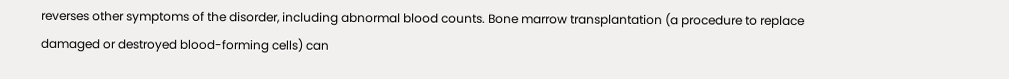reverses other symptoms of the disorder, including abnormal blood counts. Bone marrow transplantation (a procedure to replace damaged or destroyed blood-forming cells) can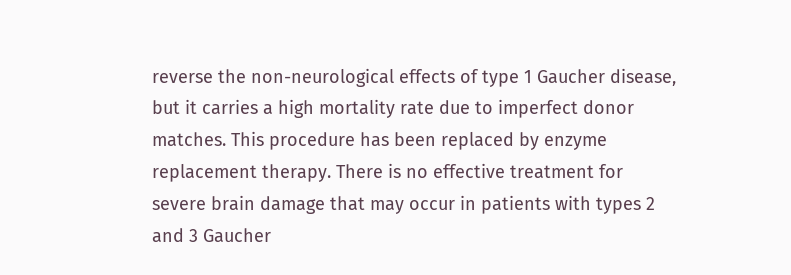reverse the non-neurological effects of type 1 Gaucher disease, but it carries a high mortality rate due to imperfect donor matches. This procedure has been replaced by enzyme replacement therapy. There is no effective treatment for severe brain damage that may occur in patients with types 2 and 3 Gaucher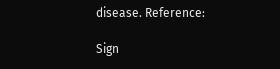disease. Reference:

Sign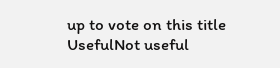up to vote on this title
UsefulNot useful